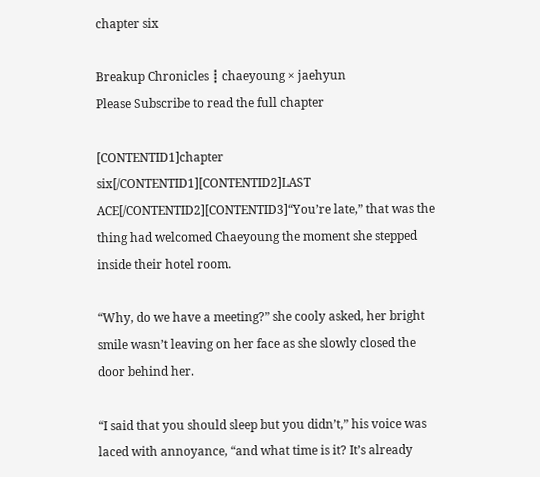chapter six

Breakup Chronicles ┋ chaeyoung × jaehyun
Please Subscribe to read the full chapter

[CONTENTID1]chapter six[/CONTENTID1][CONTENTID2]LAST ACE[/CONTENTID2][CONTENTID3]“You’re late,” that was the thing had welcomed Chaeyoung the moment she stepped inside their hotel room.

“Why, do we have a meeting?” she cooly asked, her bright smile wasn’t leaving on her face as she slowly closed the door behind her.

“I said that you should sleep but you didn’t,” his voice was laced with annoyance, “and what time is it? It’s already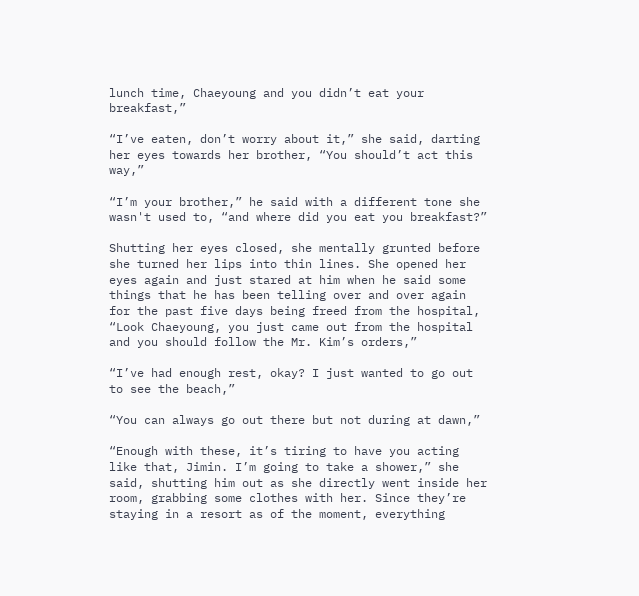lunch time, Chaeyoung and you didn’t eat your breakfast,”

“I’ve eaten, don’t worry about it,” she said, darting her eyes towards her brother, “You should’t act this way,”

“I’m your brother,” he said with a different tone she wasn't used to, “and where did you eat you breakfast?”

Shutting her eyes closed, she mentally grunted before she turned her lips into thin lines. She opened her eyes again and just stared at him when he said some things that he has been telling over and over again for the past five days being freed from the hospital, “Look Chaeyoung, you just came out from the hospital and you should follow the Mr. Kim’s orders,”

“I’ve had enough rest, okay? I just wanted to go out to see the beach,”

“You can always go out there but not during at dawn,”

“Enough with these, it’s tiring to have you acting like that, Jimin. I’m going to take a shower,” she said, shutting him out as she directly went inside her room, grabbing some clothes with her. Since they’re staying in a resort as of the moment, everything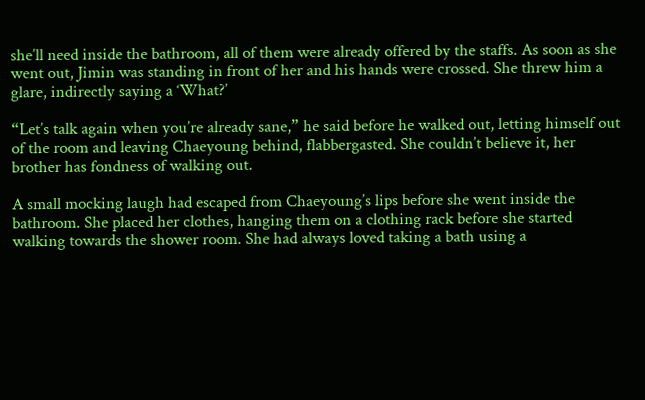she’ll need inside the bathroom, all of them were already offered by the staffs. As soon as she went out, Jimin was standing in front of her and his hands were crossed. She threw him a glare, indirectly saying a ‘What?’

“Let’s talk again when you’re already sane,” he said before he walked out, letting himself out of the room and leaving Chaeyoung behind, flabbergasted. She couldn’t believe it, her brother has fondness of walking out.

A small mocking laugh had escaped from Chaeyoung’s lips before she went inside the bathroom. She placed her clothes, hanging them on a clothing rack before she started walking towards the shower room. She had always loved taking a bath using a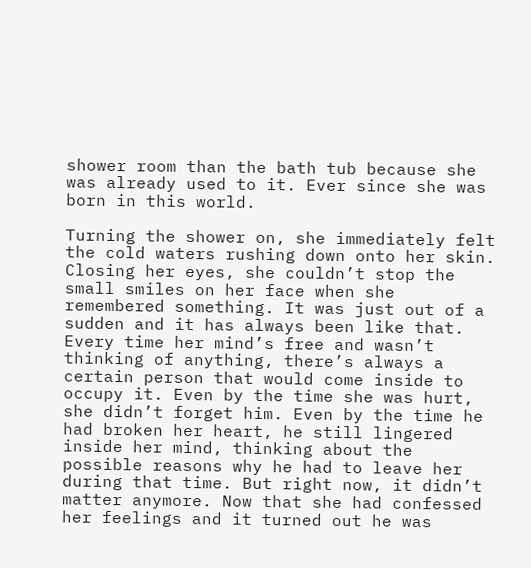shower room than the bath tub because she was already used to it. Ever since she was born in this world.

Turning the shower on, she immediately felt the cold waters rushing down onto her skin. Closing her eyes, she couldn’t stop the small smiles on her face when she remembered something. It was just out of a sudden and it has always been like that. Every time her mind’s free and wasn’t thinking of anything, there’s always a certain person that would come inside to occupy it. Even by the time she was hurt, she didn’t forget him. Even by the time he had broken her heart, he still lingered inside her mind, thinking about the possible reasons why he had to leave her during that time. But right now, it didn’t matter anymore. Now that she had confessed her feelings and it turned out he was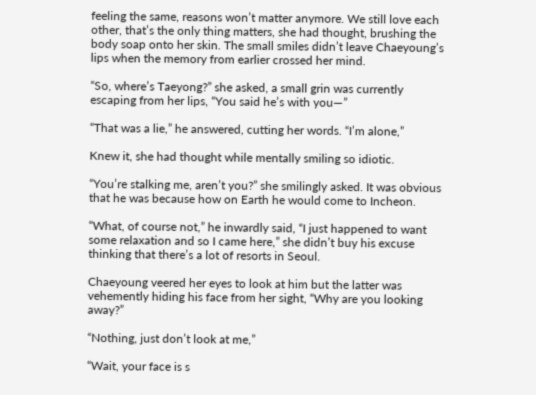feeling the same, reasons won’t matter anymore. We still love each other, that’s the only thing matters, she had thought, brushing the body soap onto her skin. The small smiles didn’t leave Chaeyoung’s lips when the memory from earlier crossed her mind.

“So, where’s Taeyong?” she asked, a small grin was currently escaping from her lips, “You said he’s with you—”

“That was a lie,” he answered, cutting her words. “I’m alone,”

Knew it, she had thought while mentally smiling so idiotic.

“You’re stalking me, aren’t you?” she smilingly asked. It was obvious that he was because how on Earth he would come to Incheon.

“What, of course not,” he inwardly said, “I just happened to want some relaxation and so I came here,” she didn’t buy his excuse thinking that there’s a lot of resorts in Seoul.

Chaeyoung veered her eyes to look at him but the latter was vehemently hiding his face from her sight, “Why are you looking away?”

“Nothing, just don’t look at me,”

“Wait, your face is s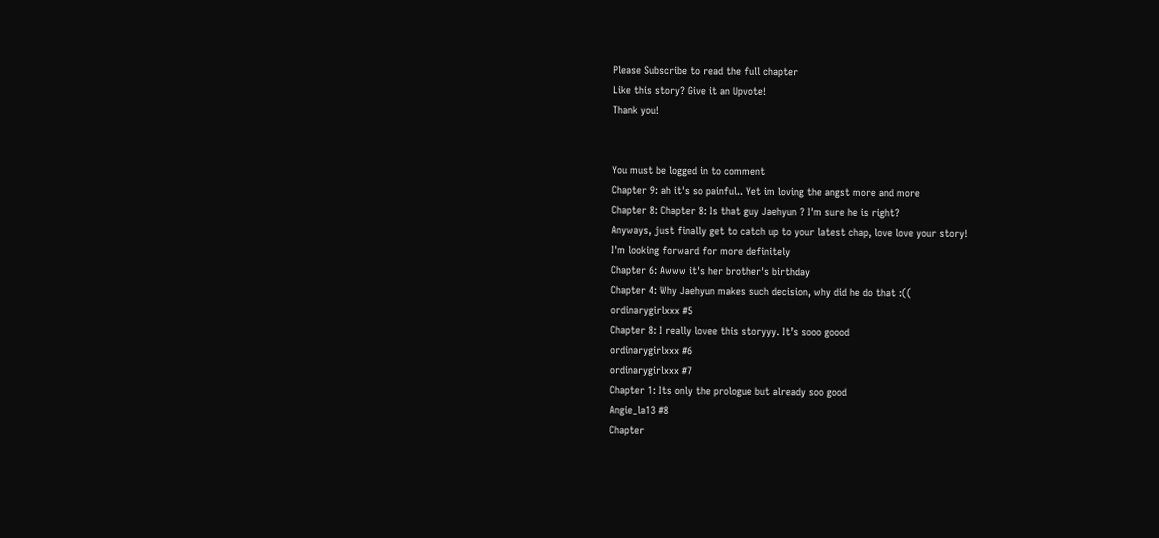Please Subscribe to read the full chapter
Like this story? Give it an Upvote!
Thank you!


You must be logged in to comment
Chapter 9: ah it's so painful.. Yet im loving the angst more and more
Chapter 8: Chapter 8: Is that guy Jaehyun ? I'm sure he is right?
Anyways, just finally get to catch up to your latest chap, love love your story!
I'm looking forward for more definitely
Chapter 6: Awww it's her brother's birthday
Chapter 4: Why Jaehyun makes such decision, why did he do that :((
ordinarygirlxxx #5
Chapter 8: I really lovee this storyyy. It’s sooo goood
ordinarygirlxxx #6
ordinarygirlxxx #7
Chapter 1: Its only the prologue but already soo good
Angie_la13 #8
Chapter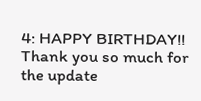4: HAPPY BIRTHDAY!! Thank you so much for the update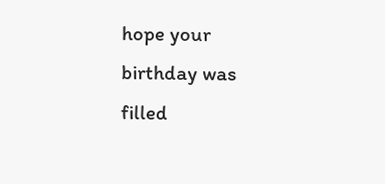hope your birthday was filled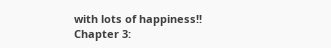with lots of happiness!!
Chapter 3: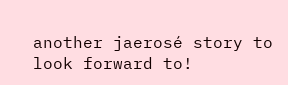another jaerosé story to look forward to!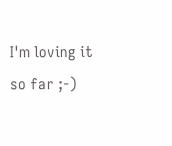I'm loving it so far ;-)